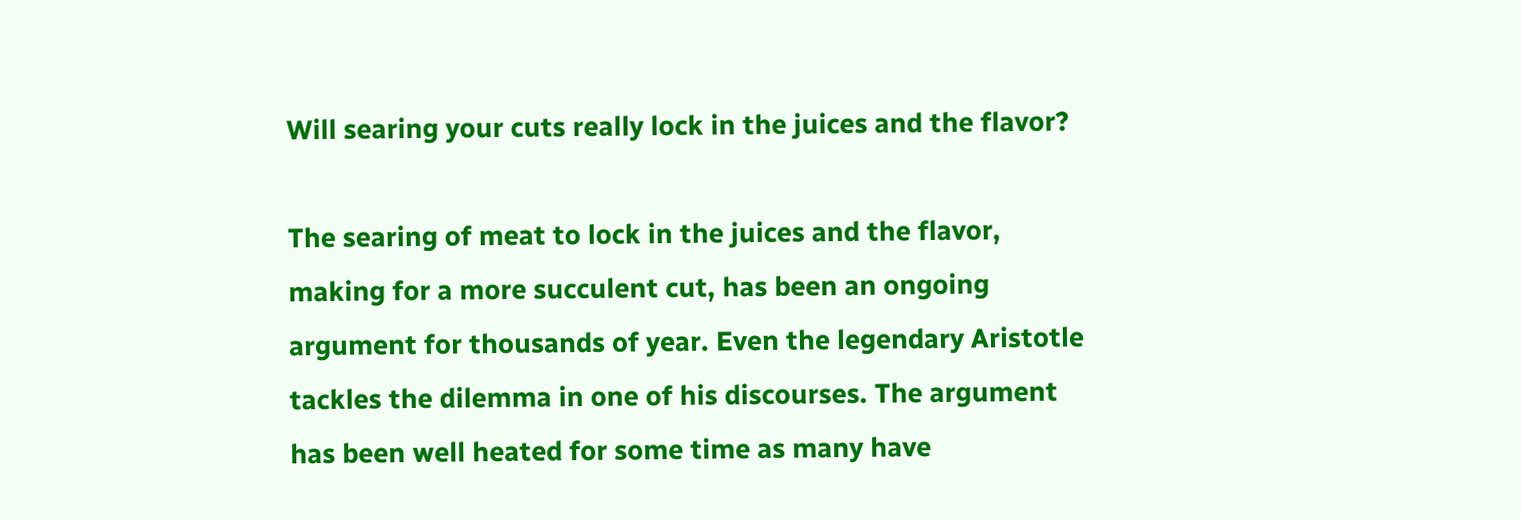Will searing your cuts really lock in the juices and the flavor?

The searing of meat to lock in the juices and the flavor, making for a more succulent cut, has been an ongoing argument for thousands of year. Even the legendary Aristotle tackles the dilemma in one of his discourses. The argument has been well heated for some time as many have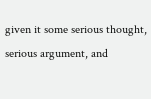given it some serious thought, serious argument, and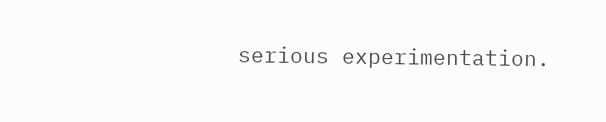serious experimentation.